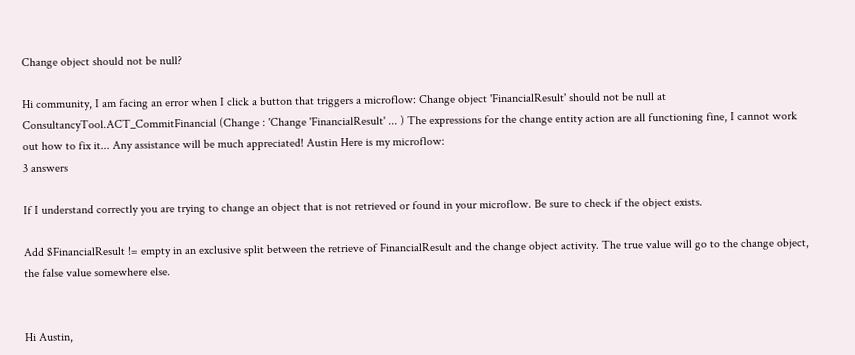Change object should not be null?

Hi community, I am facing an error when I click a button that triggers a microflow: Change object 'FinancialResult' should not be null at ConsultancyTool.ACT_CommitFinancial (Change : 'Change 'FinancialResult' ... ) The expressions for the change entity action are all functioning fine, I cannot work out how to fix it... Any assistance will be much appreciated! Austin Here is my microflow:
3 answers

If I understand correctly you are trying to change an object that is not retrieved or found in your microflow. Be sure to check if the object exists.

Add $FinancialResult != empty in an exclusive split between the retrieve of FinancialResult and the change object activity. The true value will go to the change object, the false value somewhere else.


Hi Austin,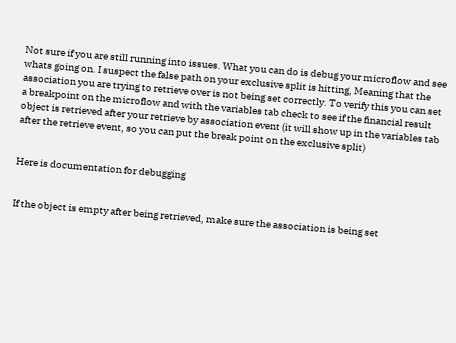Not sure if you are still running into issues. What you can do is debug your microflow and see whats going on. I suspect the false path on your exclusive split is hitting, Meaning that the association you are trying to retrieve over is not being set correctly. To verify this you can set a breakpoint on the microflow and with the variables tab check to see if the financial result object is retrieved after your retrieve by association event (it will show up in the variables tab after the retrieve event, so you can put the break point on the exclusive split)


Here is documentation for debugging


If the object is empty after being retrieved, make sure the association is being set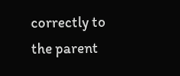correctly to the parent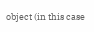object (in this case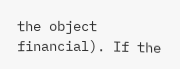the object financial). If the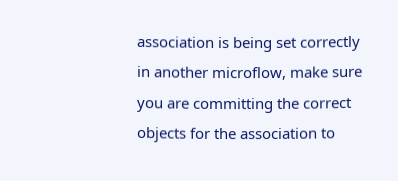association is being set correctly in another microflow, make sure you are committing the correct objects for the association to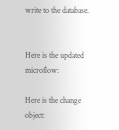write to the database.


Here is the updated microflow:

Here is the change object: